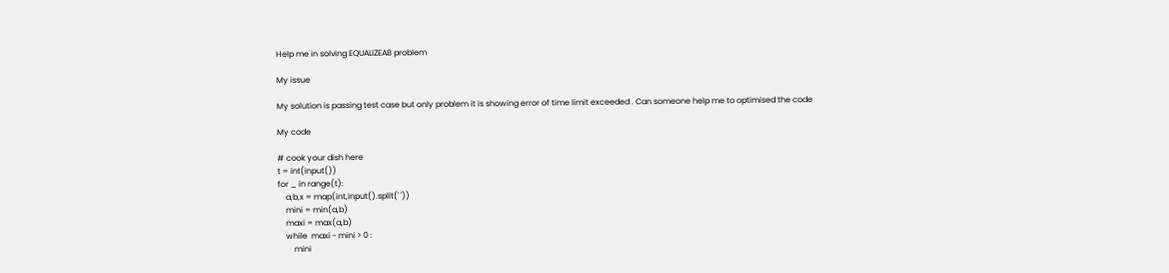Help me in solving EQUALIZEAB problem

My issue

My solution is passing test case but only problem it is showing error of time limit exceeded . Can someone help me to optimised the code

My code

# cook your dish here
t = int(input())
for _ in range(t):
    a,b,x = map(int,input().split(' '))
    mini = min(a,b)
    maxi = max(a,b)
    while  maxi - mini > 0 :
        mini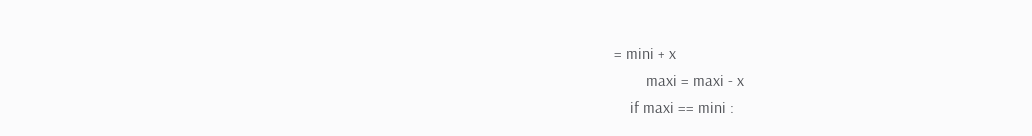= mini + x
        maxi = maxi - x
    if maxi == mini :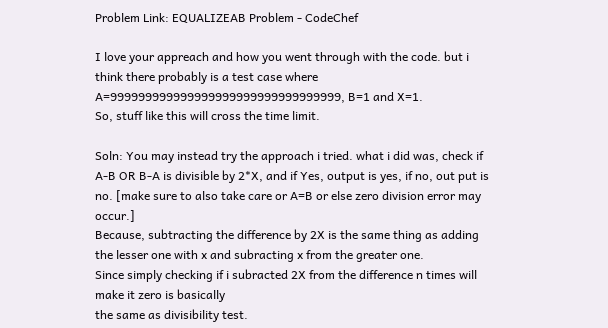Problem Link: EQUALIZEAB Problem - CodeChef

I love your appreach and how you went through with the code. but i think there probably is a test case where A=999999999999999999999999999999999, B=1 and X=1.
So, stuff like this will cross the time limit.

Soln: You may instead try the approach i tried. what i did was, check if A-B OR B-A is divisible by 2*X, and if Yes, output is yes, if no, out put is no. [make sure to also take care or A=B or else zero division error may occur.]
Because, subtracting the difference by 2X is the same thing as adding the lesser one with x and subracting x from the greater one.
Since simply checking if i subracted 2X from the difference n times will make it zero is basically
the same as divisibility test.